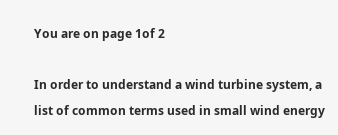You are on page 1of 2

In order to understand a wind turbine system, a list of common terms used in small wind energy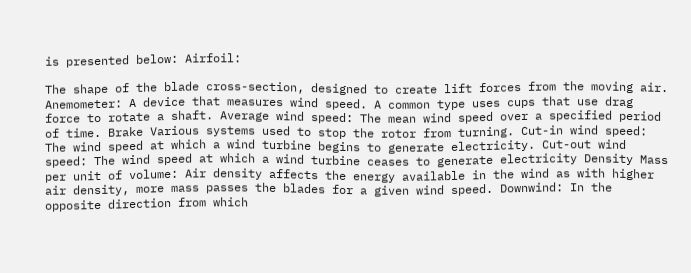is presented below: Airfoil:

The shape of the blade cross-section, designed to create lift forces from the moving air. Anemometer: A device that measures wind speed. A common type uses cups that use drag force to rotate a shaft. Average wind speed: The mean wind speed over a specified period of time. Brake Various systems used to stop the rotor from turning. Cut-in wind speed: The wind speed at which a wind turbine begins to generate electricity. Cut-out wind speed: The wind speed at which a wind turbine ceases to generate electricity Density Mass per unit of volume: Air density affects the energy available in the wind as with higher air density, more mass passes the blades for a given wind speed. Downwind: In the opposite direction from which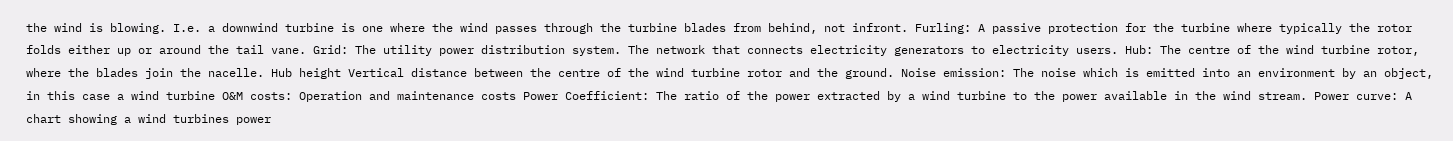the wind is blowing. I.e. a downwind turbine is one where the wind passes through the turbine blades from behind, not infront. Furling: A passive protection for the turbine where typically the rotor folds either up or around the tail vane. Grid: The utility power distribution system. The network that connects electricity generators to electricity users. Hub: The centre of the wind turbine rotor, where the blades join the nacelle. Hub height Vertical distance between the centre of the wind turbine rotor and the ground. Noise emission: The noise which is emitted into an environment by an object, in this case a wind turbine O&M costs: Operation and maintenance costs Power Coefficient: The ratio of the power extracted by a wind turbine to the power available in the wind stream. Power curve: A chart showing a wind turbines power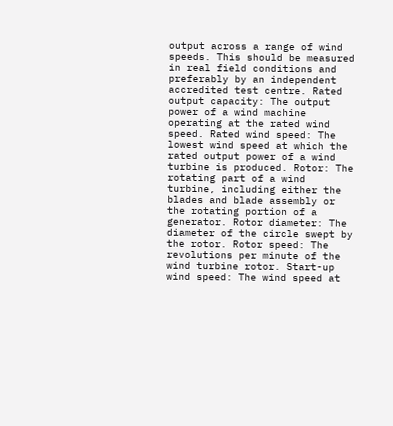output across a range of wind speeds. This should be measured in real field conditions and preferably by an independent accredited test centre. Rated output capacity: The output power of a wind machine operating at the rated wind speed. Rated wind speed: The lowest wind speed at which the rated output power of a wind turbine is produced. Rotor: The rotating part of a wind turbine, including either the blades and blade assembly or the rotating portion of a generator. Rotor diameter: The diameter of the circle swept by the rotor. Rotor speed: The revolutions per minute of the wind turbine rotor. Start-up wind speed: The wind speed at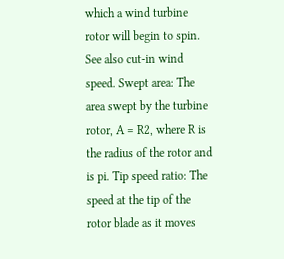which a wind turbine rotor will begin to spin. See also cut-in wind speed. Swept area: The area swept by the turbine rotor, A = R2, where R is the radius of the rotor and is pi. Tip speed ratio: The speed at the tip of the rotor blade as it moves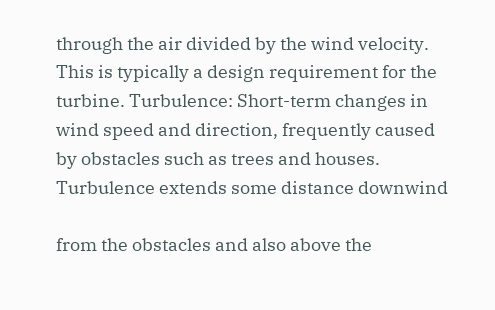through the air divided by the wind velocity. This is typically a design requirement for the turbine. Turbulence: Short-term changes in wind speed and direction, frequently caused by obstacles such as trees and houses. Turbulence extends some distance downwind

from the obstacles and also above the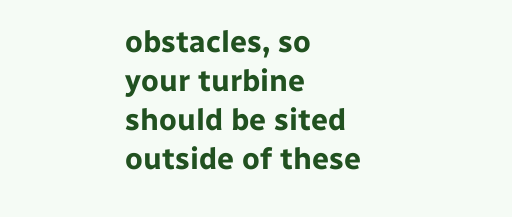obstacles, so your turbine should be sited outside of these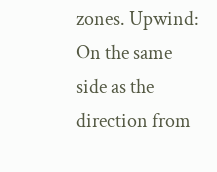zones. Upwind: On the same side as the direction from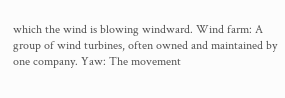which the wind is blowing windward. Wind farm: A group of wind turbines, often owned and maintained by one company. Yaw: The movement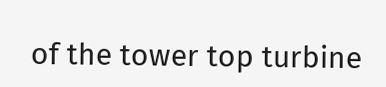of the tower top turbine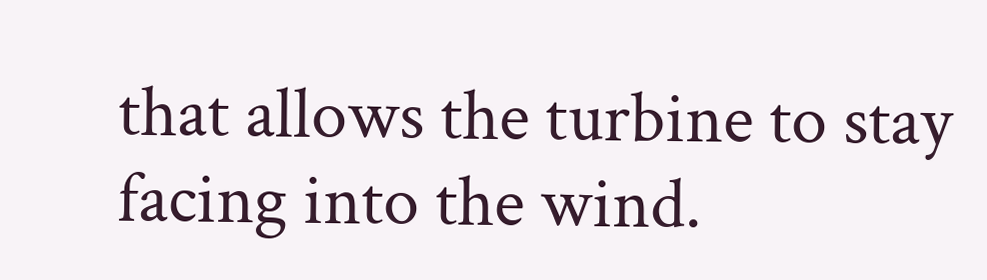that allows the turbine to stay facing into the wind.